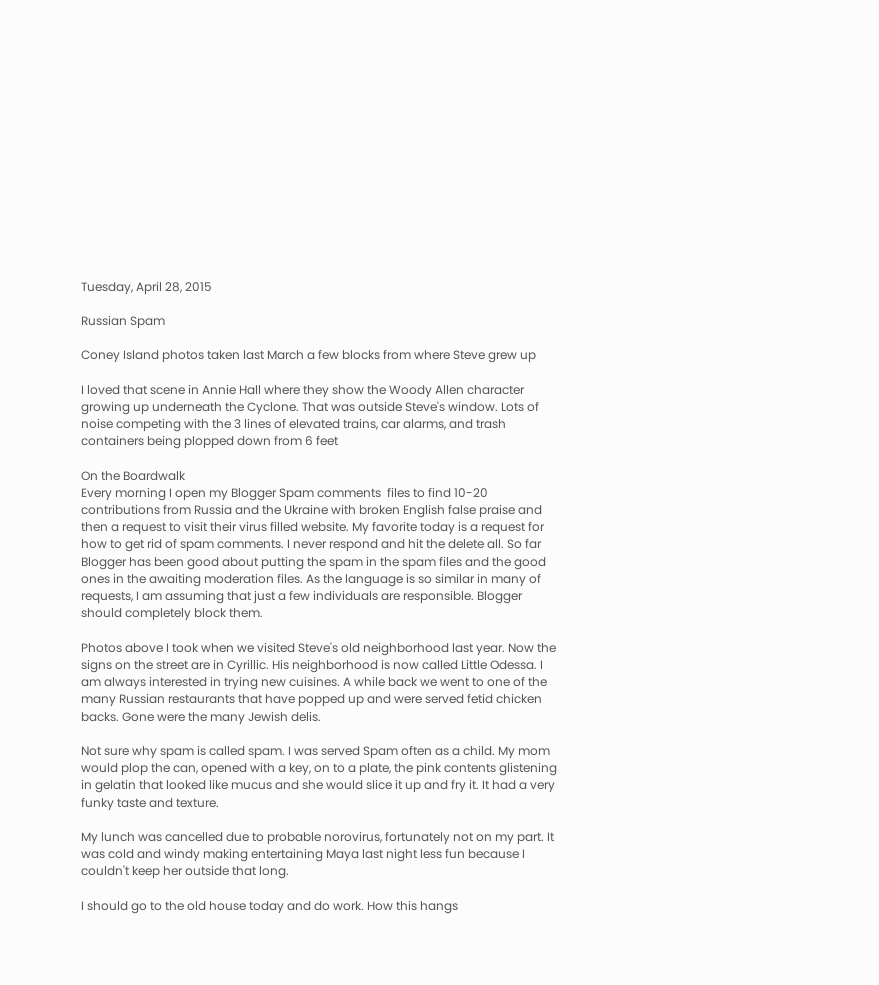Tuesday, April 28, 2015

Russian Spam

Coney Island photos taken last March a few blocks from where Steve grew up

I loved that scene in Annie Hall where they show the Woody Allen character growing up underneath the Cyclone. That was outside Steve's window. Lots of noise competing with the 3 lines of elevated trains, car alarms, and trash containers being plopped down from 6 feet

On the Boardwalk
Every morning I open my Blogger Spam comments  files to find 10-20 contributions from Russia and the Ukraine with broken English false praise and then a request to visit their virus filled website. My favorite today is a request for how to get rid of spam comments. I never respond and hit the delete all. So far Blogger has been good about putting the spam in the spam files and the good ones in the awaiting moderation files. As the language is so similar in many of requests, I am assuming that just a few individuals are responsible. Blogger should completely block them.

Photos above I took when we visited Steve's old neighborhood last year. Now the signs on the street are in Cyrillic. His neighborhood is now called Little Odessa. I am always interested in trying new cuisines. A while back we went to one of the many Russian restaurants that have popped up and were served fetid chicken backs. Gone were the many Jewish delis.

Not sure why spam is called spam. I was served Spam often as a child. My mom would plop the can, opened with a key, on to a plate, the pink contents glistening in gelatin that looked like mucus and she would slice it up and fry it. It had a very funky taste and texture.

My lunch was cancelled due to probable norovirus, fortunately not on my part. It was cold and windy making entertaining Maya last night less fun because I couldn't keep her outside that long.

I should go to the old house today and do work. How this hangs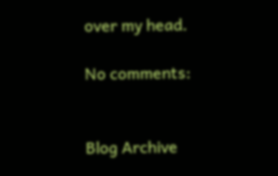over my head.

No comments:


Blog Archive